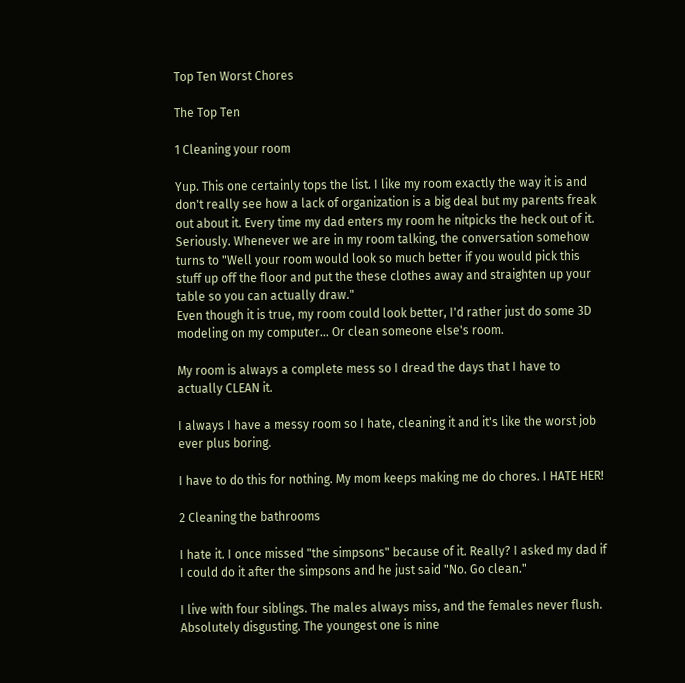Top Ten Worst Chores

The Top Ten

1 Cleaning your room

Yup. This one certainly tops the list. I like my room exactly the way it is and don't really see how a lack of organization is a big deal but my parents freak out about it. Every time my dad enters my room he nitpicks the heck out of it. Seriously. Whenever we are in my room talking, the conversation somehow turns to "Well your room would look so much better if you would pick this stuff up off the floor and put the these clothes away and straighten up your table so you can actually draw."
Even though it is true, my room could look better, I'd rather just do some 3D modeling on my computer... Or clean someone else's room.

My room is always a complete mess so I dread the days that I have to actually CLEAN it.

I always I have a messy room so I hate, cleaning it and it's like the worst job ever plus boring.

I have to do this for nothing. My mom keeps making me do chores. I HATE HER!

2 Cleaning the bathrooms

I hate it. I once missed "the simpsons" because of it. Really? I asked my dad if I could do it after the simpsons and he just said "No. Go clean."

I live with four siblings. The males always miss, and the females never flush. Absolutely disgusting. The youngest one is nine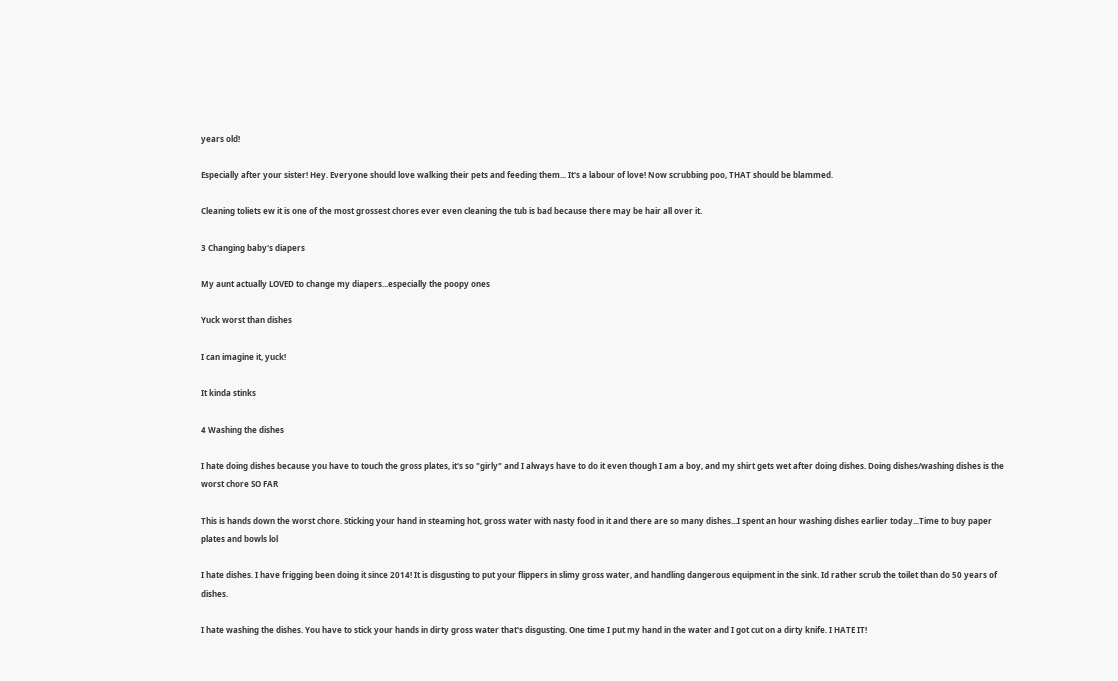years old!

Especially after your sister! Hey. Everyone should love walking their pets and feeding them... It's a labour of love! Now scrubbing poo, THAT should be blammed.

Cleaning toliets ew it is one of the most grossest chores ever even cleaning the tub is bad because there may be hair all over it.

3 Changing baby's diapers

My aunt actually LOVED to change my diapers...especially the poopy ones

Yuck worst than dishes

I can imagine it, yuck!

It kinda stinks

4 Washing the dishes

I hate doing dishes because you have to touch the gross plates, it's so "girly" and I always have to do it even though I am a boy, and my shirt gets wet after doing dishes. Doing dishes/washing dishes is the worst chore SO FAR

This is hands down the worst chore. Sticking your hand in steaming hot, gross water with nasty food in it and there are so many dishes...I spent an hour washing dishes earlier today...Time to buy paper plates and bowls lol

I hate dishes. I have frigging been doing it since 2014! It is disgusting to put your flippers in slimy gross water, and handling dangerous equipment in the sink. Id rather scrub the toilet than do 50 years of dishes.

I hate washing the dishes. You have to stick your hands in dirty gross water that's disgusting. One time I put my hand in the water and I got cut on a dirty knife. I HATE IT!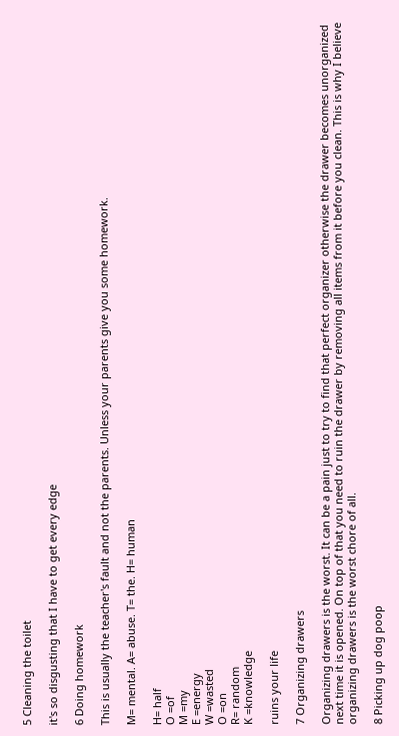5 Cleaning the toilet

it's so disgusting that I have to get every edge

6 Doing homework

This is usually the teacher's fault and not the parents. Unless your parents give you some homework.

M= mental. A= abuse. T= the. H= human

H= half
O =of
M =my
E =energy
W =wasted
O =on
R= random
K =knowledge

ruins your life

7 Organizing drawers

Organizing drawers is the worst. It can be a pain just to try to find that perfect organizer otherwise the drawer becomes unorganized next time it is opened. On top of that you need to ruin the drawer by removing all items from it before you clean. This is why I believe organizing drawers is the worst chore of all.

8 Picking up dog poop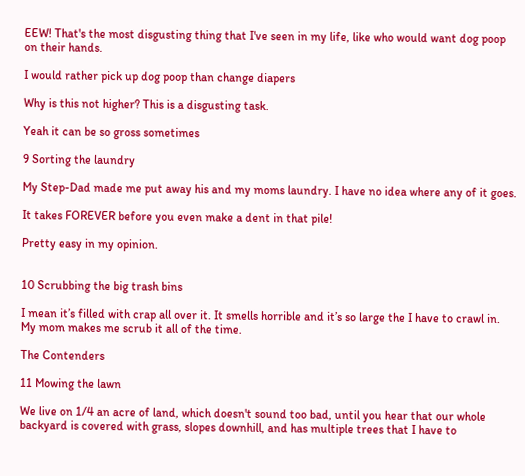EEW! That's the most disgusting thing that I've seen in my life, like who would want dog poop on their hands.

I would rather pick up dog poop than change diapers

Why is this not higher? This is a disgusting task.

Yeah it can be so gross sometimes

9 Sorting the laundry

My Step-Dad made me put away his and my moms laundry. I have no idea where any of it goes.

It takes FOREVER before you even make a dent in that pile!

Pretty easy in my opinion.


10 Scrubbing the big trash bins

I mean it’s filled with crap all over it. It smells horrible and it’s so large the I have to crawl in. My mom makes me scrub it all of the time.

The Contenders

11 Mowing the lawn

We live on 1/4 an acre of land, which doesn't sound too bad, until you hear that our whole backyard is covered with grass, slopes downhill, and has multiple trees that I have to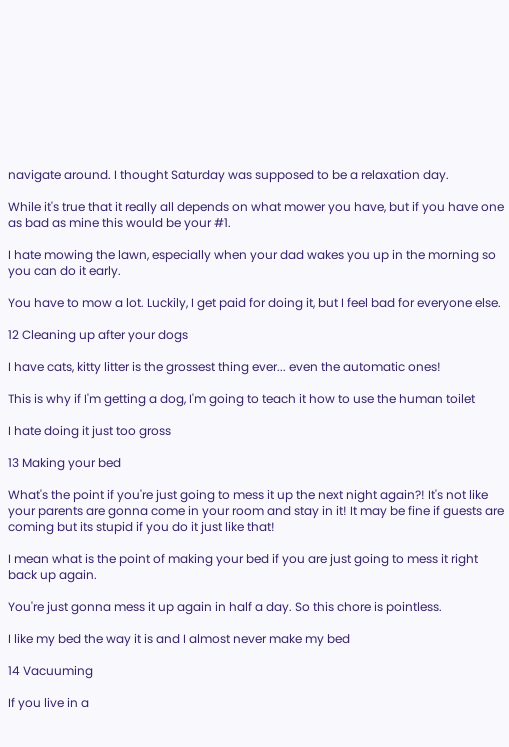navigate around. I thought Saturday was supposed to be a relaxation day.

While it's true that it really all depends on what mower you have, but if you have one as bad as mine this would be your #1.

I hate mowing the lawn, especially when your dad wakes you up in the morning so you can do it early.

You have to mow a lot. Luckily, I get paid for doing it, but I feel bad for everyone else.

12 Cleaning up after your dogs

I have cats, kitty litter is the grossest thing ever... even the automatic ones!

This is why if I'm getting a dog, I'm going to teach it how to use the human toilet

I hate doing it just too gross

13 Making your bed

What's the point if you're just going to mess it up the next night again?! It's not like your parents are gonna come in your room and stay in it! It may be fine if guests are coming but its stupid if you do it just like that!

I mean what is the point of making your bed if you are just going to mess it right back up again.

You're just gonna mess it up again in half a day. So this chore is pointless.

I like my bed the way it is and I almost never make my bed

14 Vacuuming

If you live in a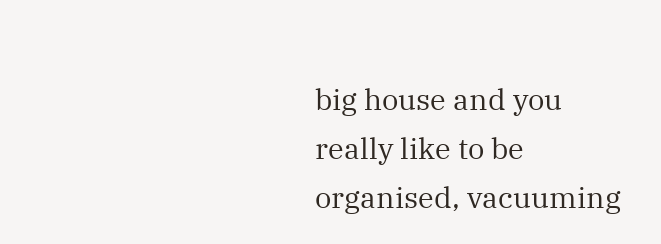big house and you really like to be organised, vacuuming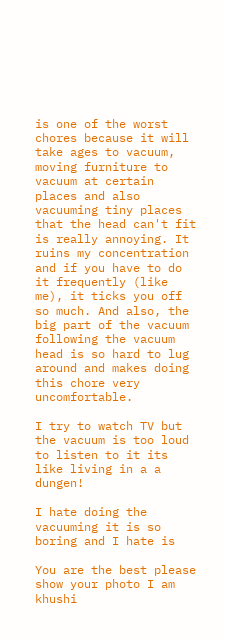is one of the worst chores because it will take ages to vacuum, moving furniture to vacuum at certain places and also vacuuming tiny places that the head can't fit is really annoying. It ruins my concentration and if you have to do it frequently (like me), it ticks you off so much. And also, the big part of the vacuum following the vacuum head is so hard to lug around and makes doing this chore very uncomfortable.

I try to watch TV but the vacuum is too loud to listen to it its like living in a a dungen!

I hate doing the vacuuming it is so boring and I hate is

You are the best please show your photo I am khushi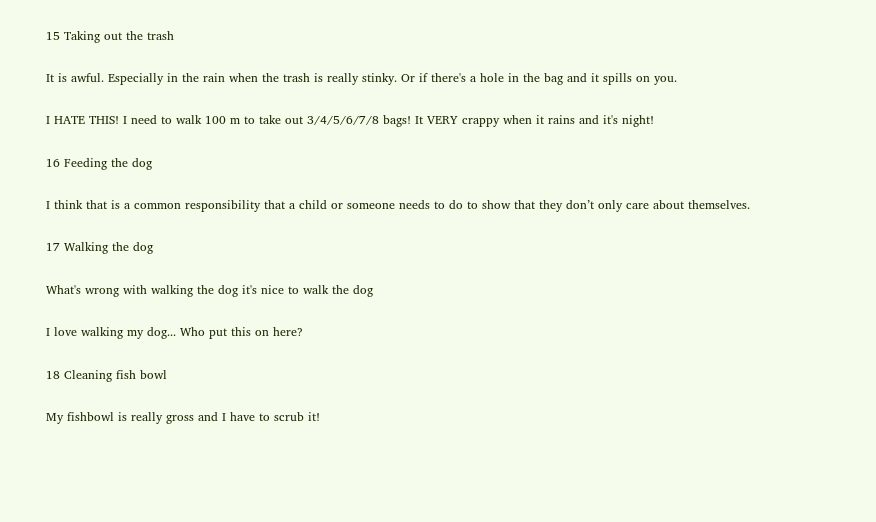15 Taking out the trash

It is awful. Especially in the rain when the trash is really stinky. Or if there's a hole in the bag and it spills on you.

I HATE THIS! I need to walk 100 m to take out 3/4/5/6/7/8 bags! It VERY crappy when it rains and it's night!

16 Feeding the dog

I think that is a common responsibility that a child or someone needs to do to show that they don’t only care about themselves.

17 Walking the dog

What's wrong with walking the dog it's nice to walk the dog

I love walking my dog... Who put this on here?

18 Cleaning fish bowl

My fishbowl is really gross and I have to scrub it!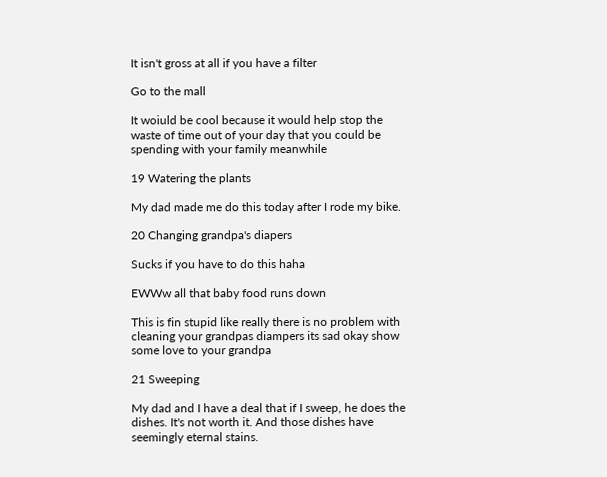It isn't gross at all if you have a filter

Go to the mall

It woiuld be cool because it would help stop the waste of time out of your day that you could be spending with your family meanwhile

19 Watering the plants

My dad made me do this today after I rode my bike.

20 Changing grandpa's diapers

Sucks if you have to do this haha

EWWw all that baby food runs down

This is fin stupid like really there is no problem with cleaning your grandpas diampers its sad okay show some love to your grandpa

21 Sweeping

My dad and I have a deal that if I sweep, he does the dishes. It's not worth it. And those dishes have seemingly eternal stains.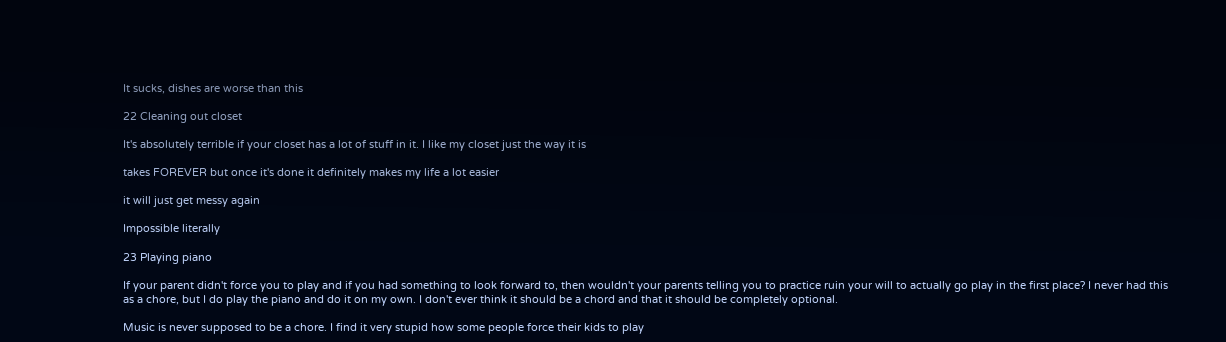It sucks, dishes are worse than this

22 Cleaning out closet

It's absolutely terrible if your closet has a lot of stuff in it. I like my closet just the way it is

takes FOREVER but once it's done it definitely makes my life a lot easier

it will just get messy again

Impossible literally

23 Playing piano

If your parent didn't force you to play and if you had something to look forward to, then wouldn't your parents telling you to practice ruin your will to actually go play in the first place? I never had this as a chore, but I do play the piano and do it on my own. I don't ever think it should be a chord and that it should be completely optional.

Music is never supposed to be a chore. I find it very stupid how some people force their kids to play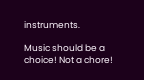instruments.

Music should be a choice! Not a chore!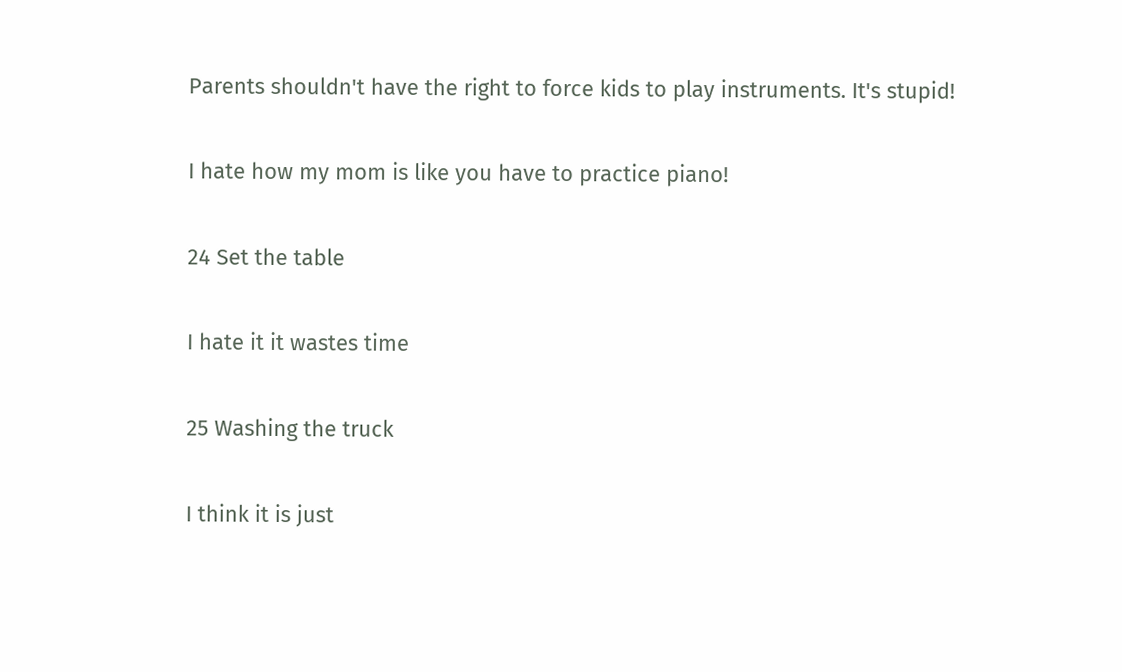Parents shouldn't have the right to force kids to play instruments. It's stupid!

I hate how my mom is like you have to practice piano!

24 Set the table

I hate it it wastes time

25 Washing the truck

I think it is just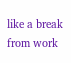like a break from work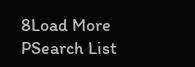8Load More
PSearch List